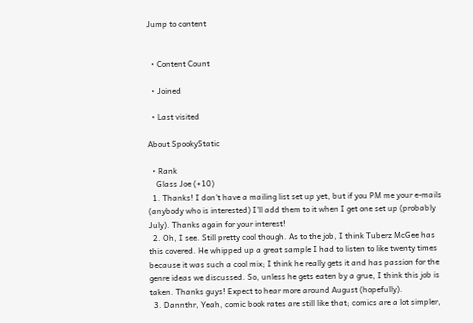Jump to content


  • Content Count

  • Joined

  • Last visited

About SpookyStatic

  • Rank
    Glass Joe (+10)
  1. Thanks! I don't have a mailing list set up yet, but if you PM me your e-mails (anybody who is interested) I'll add them to it when I get one set up (probably July). Thanks again for your interest!
  2. Oh, I see. Still pretty cool though. As to the job, I think Tuberz McGee has this covered. He whipped up a great sample I had to listen to like twenty times because it was such a cool mix; I think he really gets it and has passion for the genre ideas we discussed. So, unless he gets eaten by a grue, I think this job is taken. Thanks guys! Expect to hear more around August (hopefully).
  3. Dannthr, Yeah, comic book rates are still like that; comics are a lot simpler,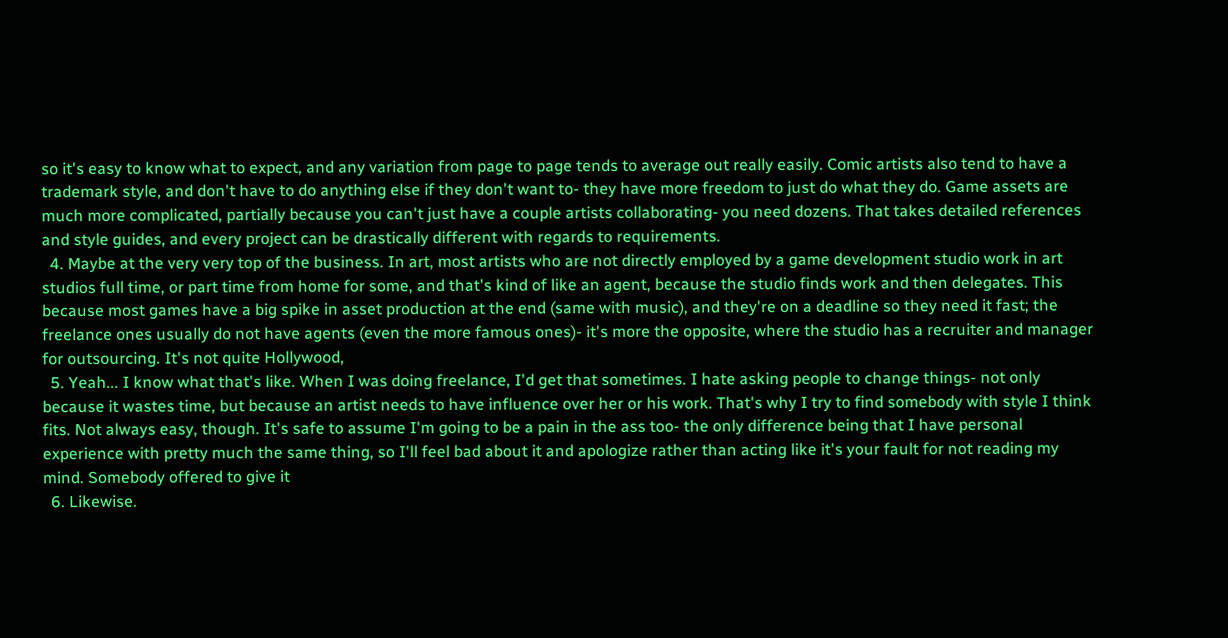so it's easy to know what to expect, and any variation from page to page tends to average out really easily. Comic artists also tend to have a trademark style, and don't have to do anything else if they don't want to- they have more freedom to just do what they do. Game assets are much more complicated, partially because you can't just have a couple artists collaborating- you need dozens. That takes detailed references and style guides, and every project can be drastically different with regards to requirements.
  4. Maybe at the very very top of the business. In art, most artists who are not directly employed by a game development studio work in art studios full time, or part time from home for some, and that's kind of like an agent, because the studio finds work and then delegates. This because most games have a big spike in asset production at the end (same with music), and they're on a deadline so they need it fast; the freelance ones usually do not have agents (even the more famous ones)- it's more the opposite, where the studio has a recruiter and manager for outsourcing. It's not quite Hollywood,
  5. Yeah... I know what that's like. When I was doing freelance, I'd get that sometimes. I hate asking people to change things- not only because it wastes time, but because an artist needs to have influence over her or his work. That's why I try to find somebody with style I think fits. Not always easy, though. It's safe to assume I'm going to be a pain in the ass too- the only difference being that I have personal experience with pretty much the same thing, so I'll feel bad about it and apologize rather than acting like it's your fault for not reading my mind. Somebody offered to give it
  6. Likewise.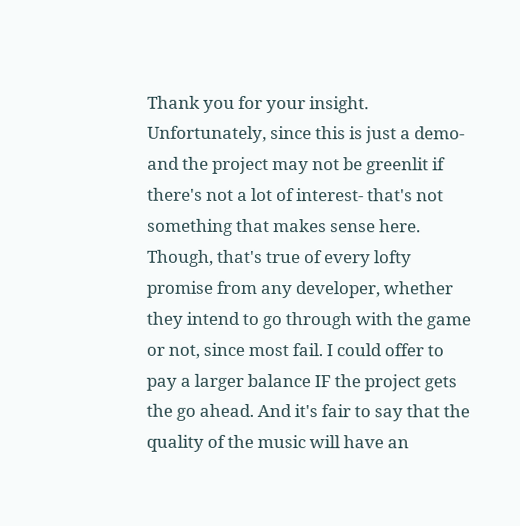Thank you for your insight. Unfortunately, since this is just a demo- and the project may not be greenlit if there's not a lot of interest- that's not something that makes sense here. Though, that's true of every lofty promise from any developer, whether they intend to go through with the game or not, since most fail. I could offer to pay a larger balance IF the project gets the go ahead. And it's fair to say that the quality of the music will have an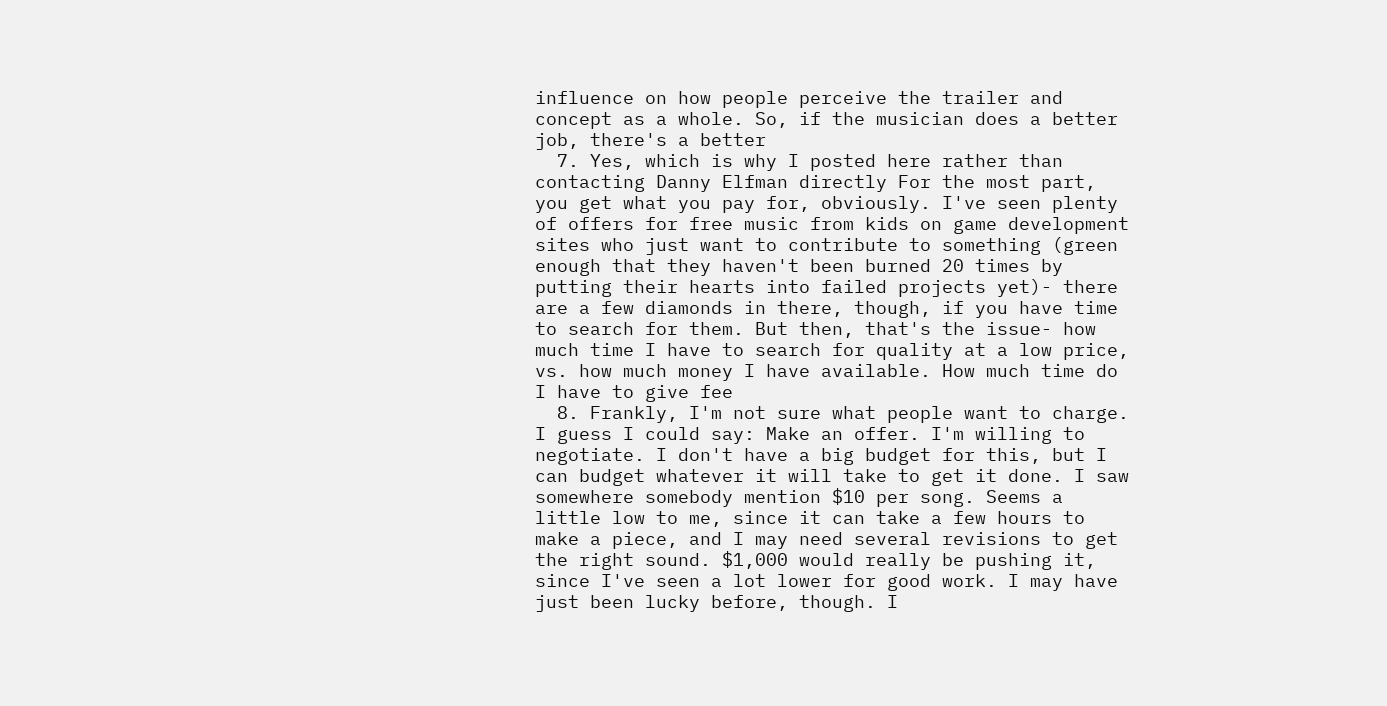influence on how people perceive the trailer and concept as a whole. So, if the musician does a better job, there's a better
  7. Yes, which is why I posted here rather than contacting Danny Elfman directly For the most part, you get what you pay for, obviously. I've seen plenty of offers for free music from kids on game development sites who just want to contribute to something (green enough that they haven't been burned 20 times by putting their hearts into failed projects yet)- there are a few diamonds in there, though, if you have time to search for them. But then, that's the issue- how much time I have to search for quality at a low price, vs. how much money I have available. How much time do I have to give fee
  8. Frankly, I'm not sure what people want to charge. I guess I could say: Make an offer. I'm willing to negotiate. I don't have a big budget for this, but I can budget whatever it will take to get it done. I saw somewhere somebody mention $10 per song. Seems a little low to me, since it can take a few hours to make a piece, and I may need several revisions to get the right sound. $1,000 would really be pushing it, since I've seen a lot lower for good work. I may have just been lucky before, though. I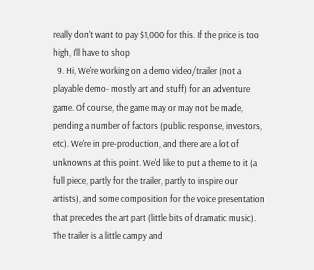really don't want to pay $1,000 for this. If the price is too high, I'll have to shop
  9. Hi, We're working on a demo video/trailer (not a playable demo- mostly art and stuff) for an adventure game. Of course, the game may or may not be made, pending a number of factors (public response, investors, etc). We're in pre-production, and there are a lot of unknowns at this point. We'd like to put a theme to it (a full piece, partly for the trailer, partly to inspire our artists), and some composition for the voice presentation that precedes the art part (little bits of dramatic music). The trailer is a little campy and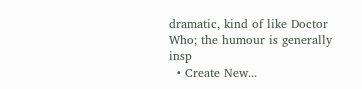dramatic, kind of like Doctor Who; the humour is generally insp
  • Create New...